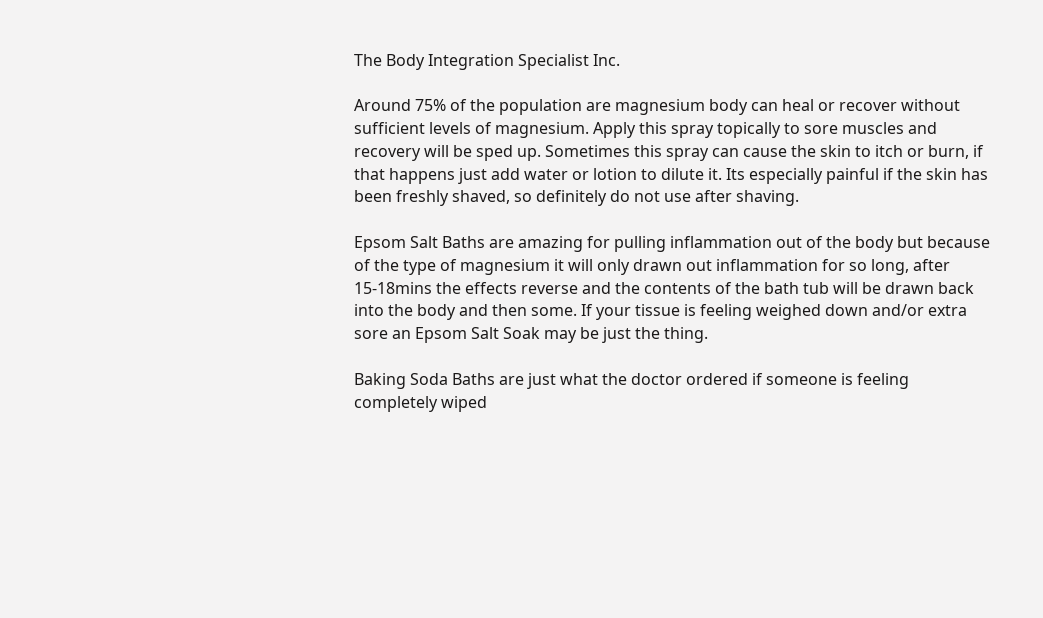The Body Integration Specialist Inc.

Around 75% of the population are magnesium body can heal or recover without sufficient levels of magnesium. Apply this spray topically to sore muscles and recovery will be sped up. Sometimes this spray can cause the skin to itch or burn, if that happens just add water or lotion to dilute it. Its especially painful if the skin has been freshly shaved, so definitely do not use after shaving.

Epsom Salt Baths are amazing for pulling inflammation out of the body but because of the type of magnesium it will only drawn out inflammation for so long, after 15-18mins the effects reverse and the contents of the bath tub will be drawn back into the body and then some. If your tissue is feeling weighed down and/or extra sore an Epsom Salt Soak may be just the thing.

Baking Soda Baths are just what the doctor ordered if someone is feeling completely wiped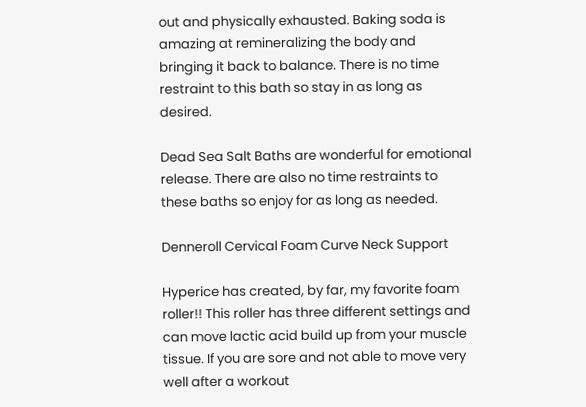out and physically exhausted. Baking soda is amazing at remineralizing the body and bringing it back to balance. There is no time restraint to this bath so stay in as long as desired.

Dead Sea Salt Baths are wonderful for emotional release. There are also no time restraints to these baths so enjoy for as long as needed.

Denneroll Cervical Foam Curve Neck Support

Hyperice has created, by far, my favorite foam roller!! This roller has three different settings and can move lactic acid build up from your muscle tissue. If you are sore and not able to move very well after a workout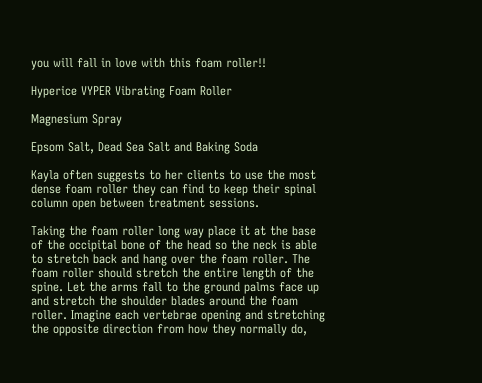you will fall in love with this foam roller!!

Hyperice VYPER Vibrating Foam Roller

Magnesium Spray

Epsom Salt, Dead Sea Salt and Baking Soda

Kayla often suggests to her clients to use the most dense foam roller they can find to keep their spinal column open between treatment sessions.

Taking the foam roller long way place it at the base of the occipital bone of the head so the neck is able to stretch back and hang over the foam roller. The foam roller should stretch the entire length of the spine. Let the arms fall to the ground palms face up and stretch the shoulder blades around the foam roller. Imagine each vertebrae opening and stretching the opposite direction from how they normally do,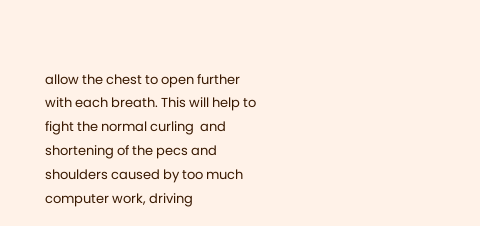allow the chest to open further with each breath. This will help to fight the normal curling  and shortening of the pecs and shoulders caused by too much computer work, driving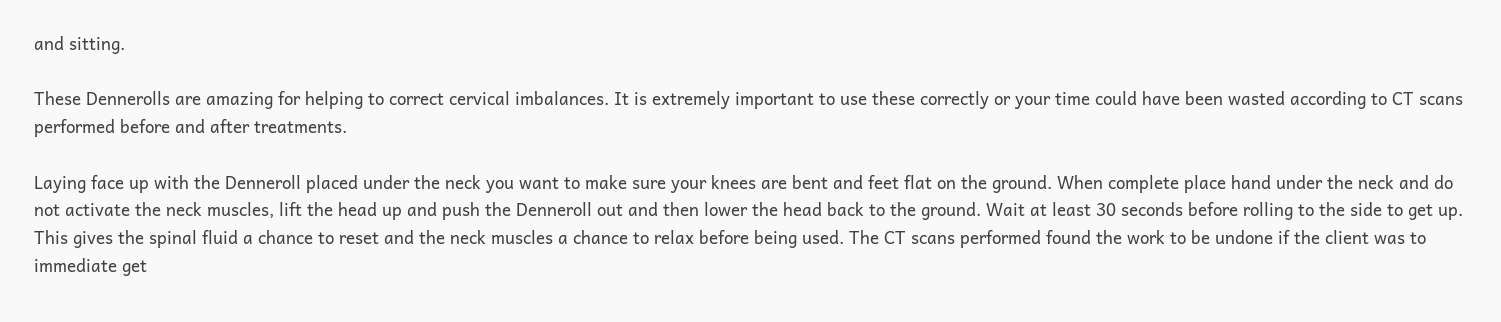and sitting.

These Dennerolls are amazing for helping to correct cervical imbalances. It is extremely important to use these correctly or your time could have been wasted according to CT scans performed before and after treatments.

Laying face up with the Denneroll placed under the neck you want to make sure your knees are bent and feet flat on the ground. When complete place hand under the neck and do not activate the neck muscles, lift the head up and push the Denneroll out and then lower the head back to the ground. Wait at least 30 seconds before rolling to the side to get up. This gives the spinal fluid a chance to reset and the neck muscles a chance to relax before being used. The CT scans performed found the work to be undone if the client was to immediate get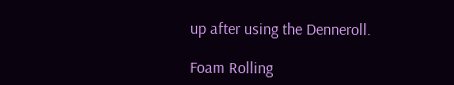up after using the Denneroll.

Foam Rolling